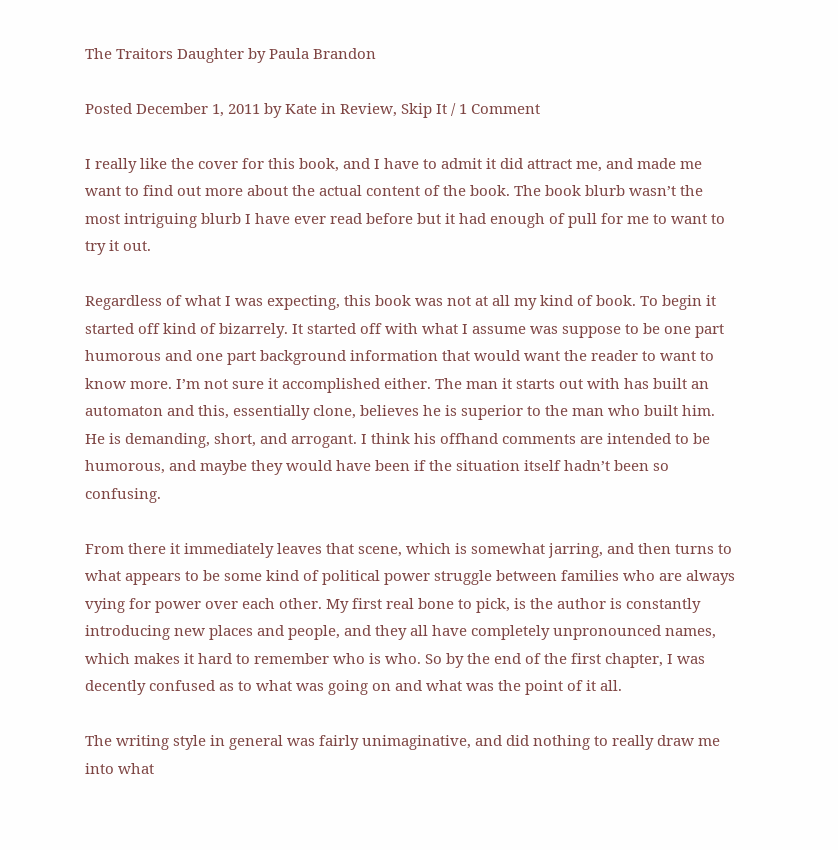The Traitors Daughter by Paula Brandon

Posted December 1, 2011 by Kate in Review, Skip It / 1 Comment

I really like the cover for this book, and I have to admit it did attract me, and made me want to find out more about the actual content of the book. The book blurb wasn’t the most intriguing blurb I have ever read before but it had enough of pull for me to want to try it out.

Regardless of what I was expecting, this book was not at all my kind of book. To begin it started off kind of bizarrely. It started off with what I assume was suppose to be one part humorous and one part background information that would want the reader to want to know more. I’m not sure it accomplished either. The man it starts out with has built an automaton and this, essentially clone, believes he is superior to the man who built him. He is demanding, short, and arrogant. I think his offhand comments are intended to be humorous, and maybe they would have been if the situation itself hadn’t been so confusing.

From there it immediately leaves that scene, which is somewhat jarring, and then turns to what appears to be some kind of political power struggle between families who are always vying for power over each other. My first real bone to pick, is the author is constantly introducing new places and people, and they all have completely unpronounced names, which makes it hard to remember who is who. So by the end of the first chapter, I was decently confused as to what was going on and what was the point of it all.

The writing style in general was fairly unimaginative, and did nothing to really draw me into what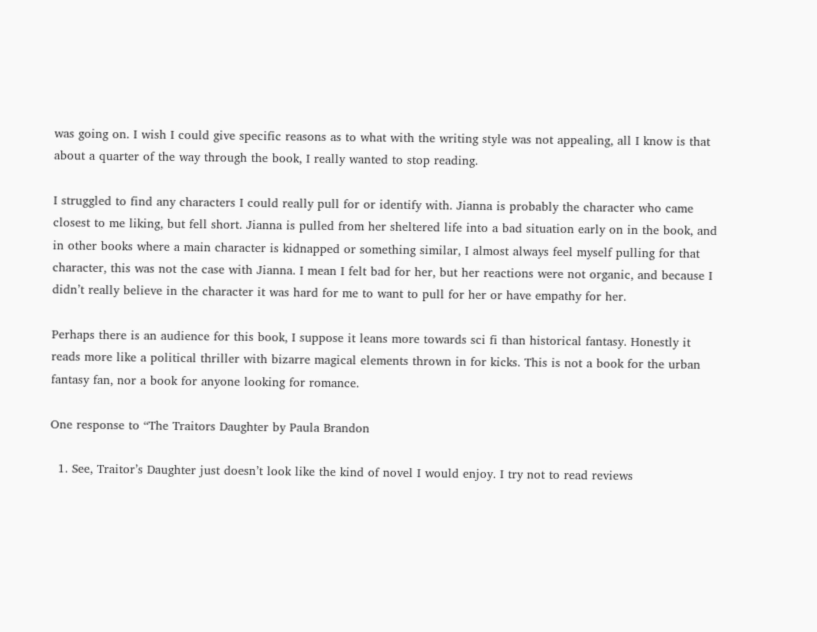was going on. I wish I could give specific reasons as to what with the writing style was not appealing, all I know is that about a quarter of the way through the book, I really wanted to stop reading.

I struggled to find any characters I could really pull for or identify with. Jianna is probably the character who came closest to me liking, but fell short. Jianna is pulled from her sheltered life into a bad situation early on in the book, and in other books where a main character is kidnapped or something similar, I almost always feel myself pulling for that character, this was not the case with Jianna. I mean I felt bad for her, but her reactions were not organic, and because I didn’t really believe in the character it was hard for me to want to pull for her or have empathy for her.

Perhaps there is an audience for this book, I suppose it leans more towards sci fi than historical fantasy. Honestly it reads more like a political thriller with bizarre magical elements thrown in for kicks. This is not a book for the urban fantasy fan, nor a book for anyone looking for romance.

One response to “The Traitors Daughter by Paula Brandon

  1. See, Traitor’s Daughter just doesn’t look like the kind of novel I would enjoy. I try not to read reviews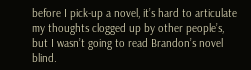before I pick-up a novel, it’s hard to articulate my thoughts clogged up by other people’s, but I wasn’t going to read Brandon’s novel blind.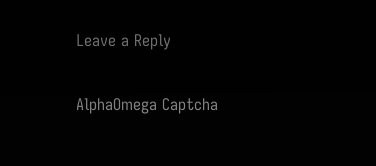Leave a Reply

AlphaOmega Captcha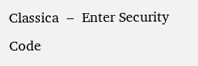Classica  –  Enter Security Code